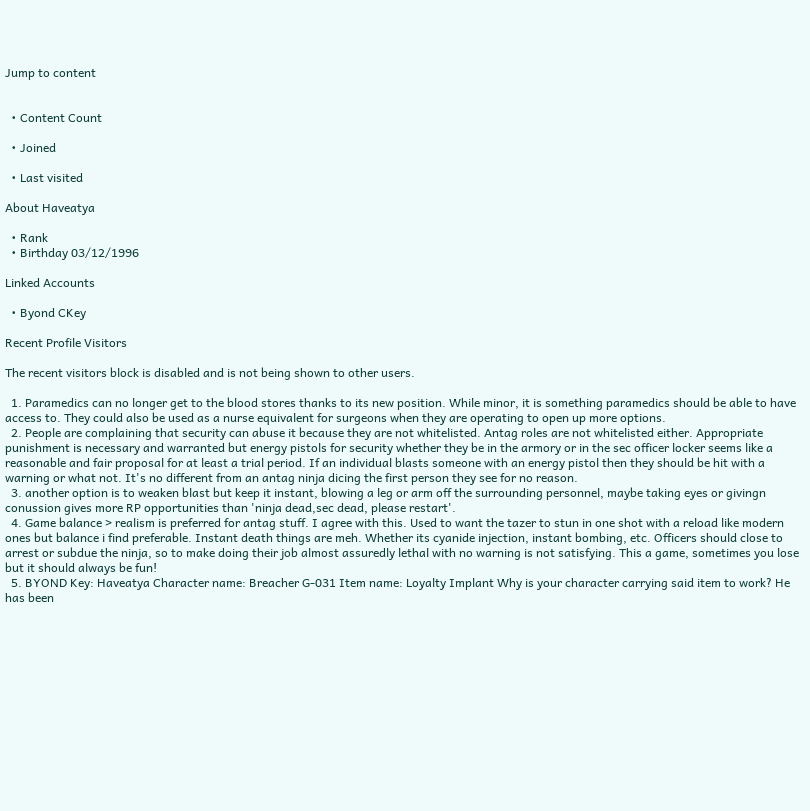Jump to content


  • Content Count

  • Joined

  • Last visited

About Haveatya

  • Rank
  • Birthday 03/12/1996

Linked Accounts

  • Byond CKey

Recent Profile Visitors

The recent visitors block is disabled and is not being shown to other users.

  1. Paramedics can no longer get to the blood stores thanks to its new position. While minor, it is something paramedics should be able to have access to. They could also be used as a nurse equivalent for surgeons when they are operating to open up more options.
  2. People are complaining that security can abuse it because they are not whitelisted. Antag roles are not whitelisted either. Appropriate punishment is necessary and warranted but energy pistols for security whether they be in the armory or in the sec officer locker seems like a reasonable and fair proposal for at least a trial period. If an individual blasts someone with an energy pistol then they should be hit with a warning or what not. It's no different from an antag ninja dicing the first person they see for no reason.
  3. another option is to weaken blast but keep it instant, blowing a leg or arm off the surrounding personnel, maybe taking eyes or givingn conussion gives more RP opportunities than 'ninja dead,sec dead, please restart'.
  4. Game balance > realism is preferred for antag stuff. I agree with this. Used to want the tazer to stun in one shot with a reload like modern ones but balance i find preferable. Instant death things are meh. Whether its cyanide injection, instant bombing, etc. Officers should close to arrest or subdue the ninja, so to make doing their job almost assuredly lethal with no warning is not satisfying. This a game, sometimes you lose but it should always be fun!
  5. BYOND Key: Haveatya Character name: Breacher G-031 Item name: Loyalty Implant Why is your character carrying said item to work? He has been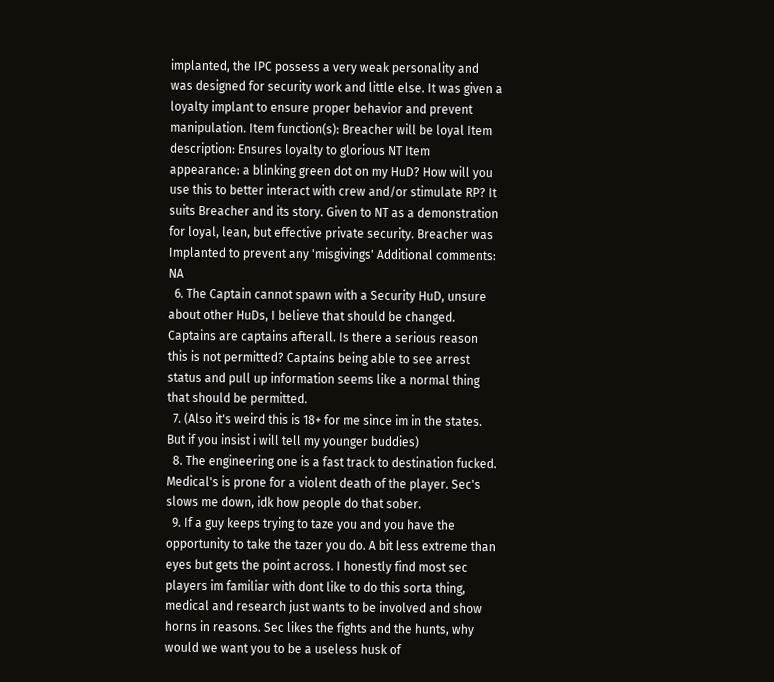implanted, the IPC possess a very weak personality and was designed for security work and little else. It was given a loyalty implant to ensure proper behavior and prevent manipulation. Item function(s): Breacher will be loyal Item description: Ensures loyalty to glorious NT Item appearance: a blinking green dot on my HuD? How will you use this to better interact with crew and/or stimulate RP? It suits Breacher and its story. Given to NT as a demonstration for loyal, lean, but effective private security. Breacher was Implanted to prevent any 'misgivings' Additional comments: NA
  6. The Captain cannot spawn with a Security HuD, unsure about other HuDs, I believe that should be changed. Captains are captains afterall. Is there a serious reason this is not permitted? Captains being able to see arrest status and pull up information seems like a normal thing that should be permitted.
  7. (Also it's weird this is 18+ for me since im in the states. But if you insist i will tell my younger buddies)
  8. The engineering one is a fast track to destination fucked. Medical's is prone for a violent death of the player. Sec's slows me down, idk how people do that sober.
  9. If a guy keeps trying to taze you and you have the opportunity to take the tazer you do. A bit less extreme than eyes but gets the point across. I honestly find most sec players im familiar with dont like to do this sorta thing, medical and research just wants to be involved and show horns in reasons. Sec likes the fights and the hunts, why would we want you to be a useless husk of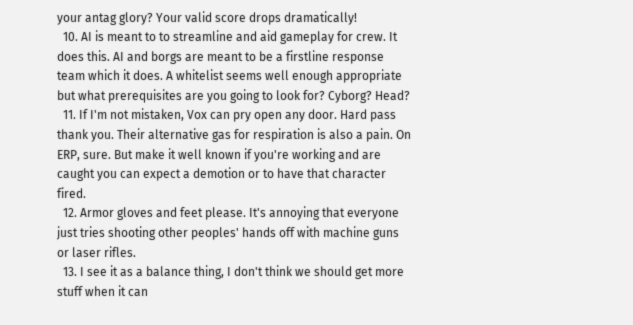your antag glory? Your valid score drops dramatically!
  10. AI is meant to to streamline and aid gameplay for crew. It does this. AI and borgs are meant to be a firstline response team which it does. A whitelist seems well enough appropriate but what prerequisites are you going to look for? Cyborg? Head?
  11. If I'm not mistaken, Vox can pry open any door. Hard pass thank you. Their alternative gas for respiration is also a pain. On ERP, sure. But make it well known if you're working and are caught you can expect a demotion or to have that character fired.
  12. Armor gloves and feet please. It's annoying that everyone just tries shooting other peoples' hands off with machine guns or laser rifles.
  13. I see it as a balance thing, I don't think we should get more stuff when it can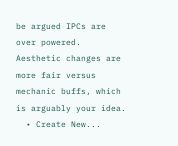be argued IPCs are over powered. Aesthetic changes are more fair versus mechanic buffs, which is arguably your idea.
  • Create New...